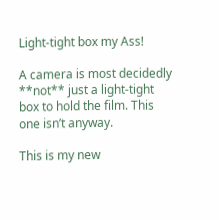Light-tight box my Ass!

A camera is most decidedly **not** just a light-tight box to hold the film. This one isn’t anyway.

This is my new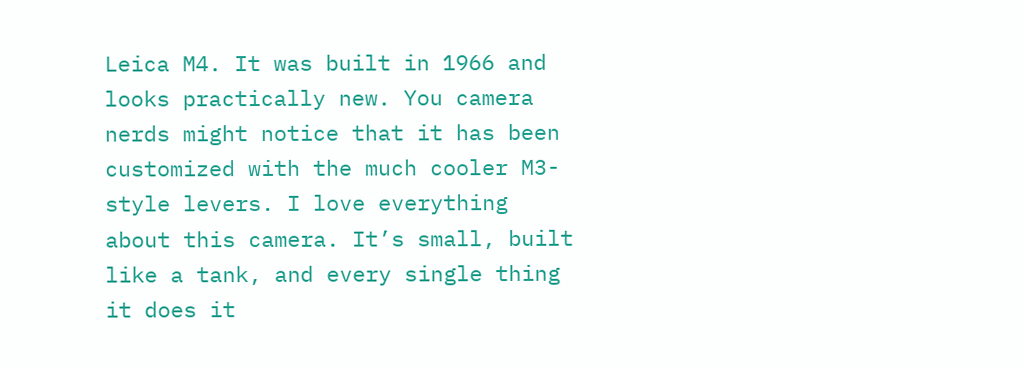Leica M4. It was built in 1966 and looks practically new. You camera nerds might notice that it has been customized with the much cooler M3-style levers. I love everything about this camera. It’s small, built like a tank, and every single thing it does it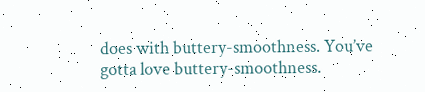does with buttery-smoothness. You’ve gotta love buttery-smoothness.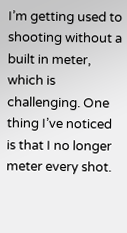I’m getting used to shooting without a built in meter, which is challenging. One thing I’ve noticed is that I no longer meter every shot.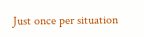Just once per situation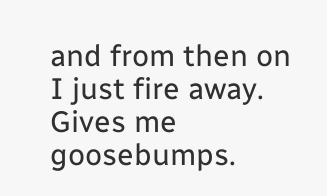and from then on I just fire away. Gives me goosebumps.